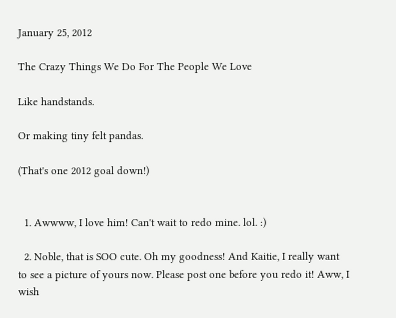January 25, 2012

The Crazy Things We Do For The People We Love

Like handstands.

Or making tiny felt pandas.

(That's one 2012 goal down!)


  1. Awwww, I love him! Can't wait to redo mine. lol. :)

  2. Noble, that is SOO cute. Oh my goodness! And Kaitie, I really want to see a picture of yours now. Please post one before you redo it! Aww, I wish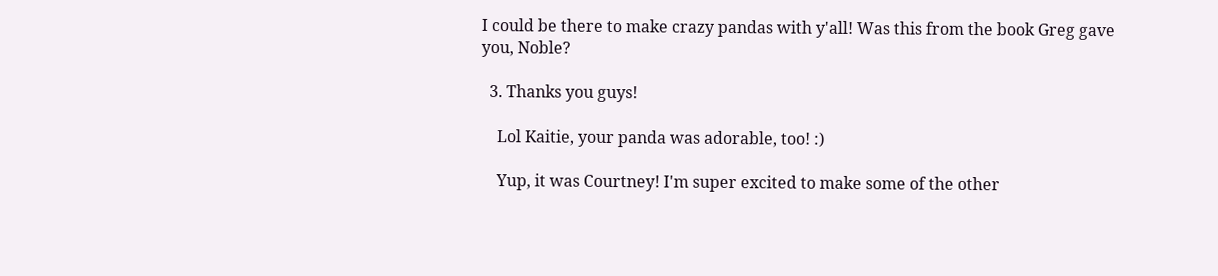I could be there to make crazy pandas with y'all! Was this from the book Greg gave you, Noble?

  3. Thanks you guys!

    Lol Kaitie, your panda was adorable, too! :)

    Yup, it was Courtney! I'm super excited to make some of the other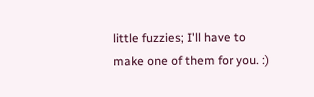little fuzzies; I'll have to make one of them for you. :)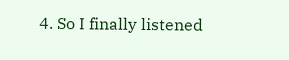4. So I finally listened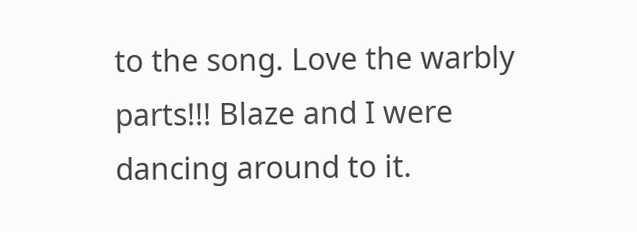to the song. Love the warbly parts!!! Blaze and I were dancing around to it.